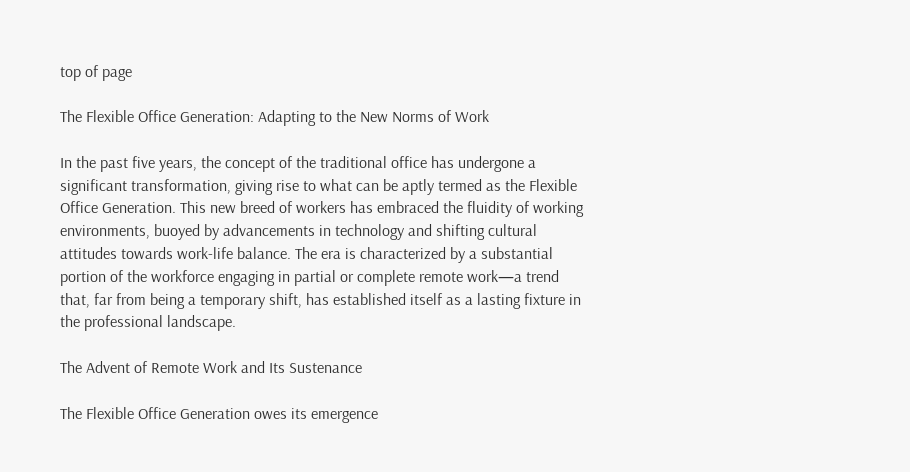top of page

The Flexible Office Generation: Adapting to the New Norms of Work

In the past five years, the concept of the traditional office has undergone a significant transformation, giving rise to what can be aptly termed as the Flexible Office Generation. This new breed of workers has embraced the fluidity of working environments, buoyed by advancements in technology and shifting cultural attitudes towards work-life balance. The era is characterized by a substantial portion of the workforce engaging in partial or complete remote work—a trend that, far from being a temporary shift, has established itself as a lasting fixture in the professional landscape.

The Advent of Remote Work and Its Sustenance

The Flexible Office Generation owes its emergence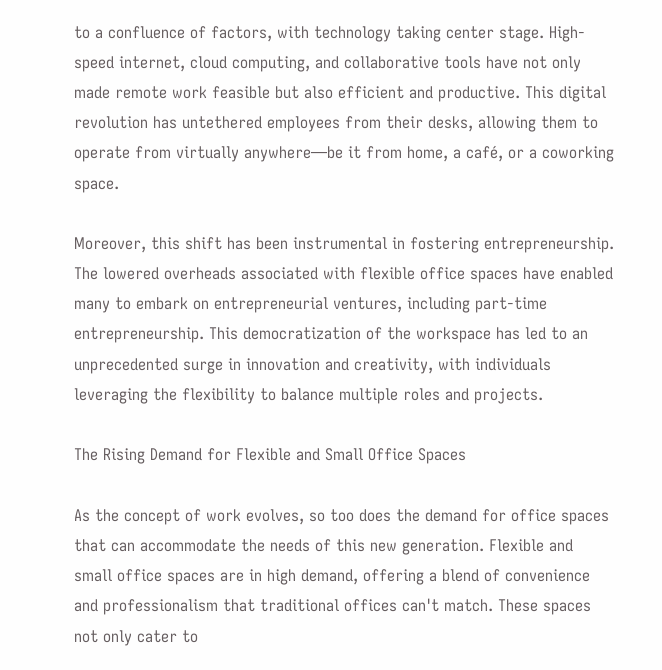to a confluence of factors, with technology taking center stage. High-speed internet, cloud computing, and collaborative tools have not only made remote work feasible but also efficient and productive. This digital revolution has untethered employees from their desks, allowing them to operate from virtually anywhere—be it from home, a café, or a coworking space.

Moreover, this shift has been instrumental in fostering entrepreneurship. The lowered overheads associated with flexible office spaces have enabled many to embark on entrepreneurial ventures, including part-time entrepreneurship. This democratization of the workspace has led to an unprecedented surge in innovation and creativity, with individuals leveraging the flexibility to balance multiple roles and projects.

The Rising Demand for Flexible and Small Office Spaces

As the concept of work evolves, so too does the demand for office spaces that can accommodate the needs of this new generation. Flexible and small office spaces are in high demand, offering a blend of convenience and professionalism that traditional offices can't match. These spaces not only cater to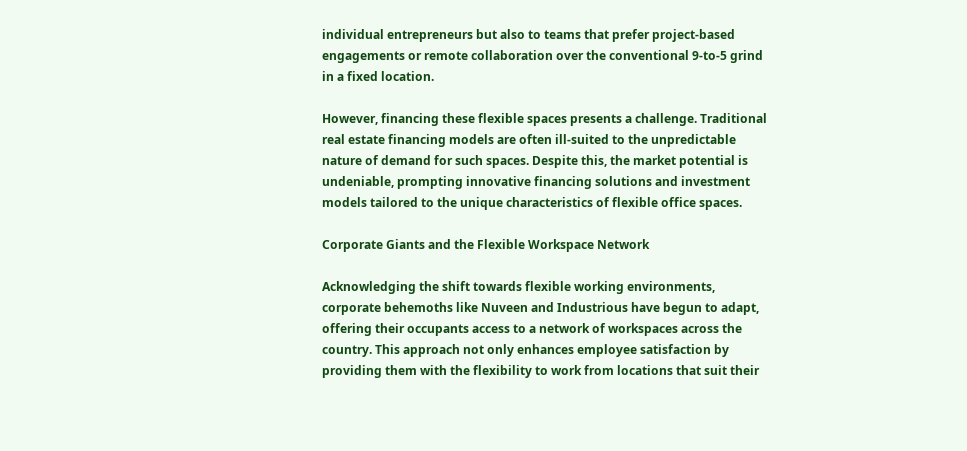individual entrepreneurs but also to teams that prefer project-based engagements or remote collaboration over the conventional 9-to-5 grind in a fixed location.

However, financing these flexible spaces presents a challenge. Traditional real estate financing models are often ill-suited to the unpredictable nature of demand for such spaces. Despite this, the market potential is undeniable, prompting innovative financing solutions and investment models tailored to the unique characteristics of flexible office spaces.

Corporate Giants and the Flexible Workspace Network

Acknowledging the shift towards flexible working environments, corporate behemoths like Nuveen and Industrious have begun to adapt, offering their occupants access to a network of workspaces across the country. This approach not only enhances employee satisfaction by providing them with the flexibility to work from locations that suit their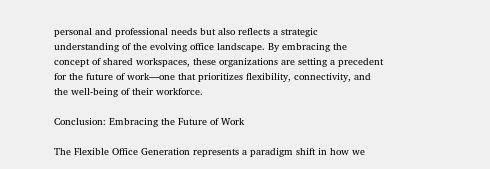personal and professional needs but also reflects a strategic understanding of the evolving office landscape. By embracing the concept of shared workspaces, these organizations are setting a precedent for the future of work—one that prioritizes flexibility, connectivity, and the well-being of their workforce.

Conclusion: Embracing the Future of Work

The Flexible Office Generation represents a paradigm shift in how we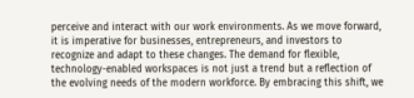perceive and interact with our work environments. As we move forward, it is imperative for businesses, entrepreneurs, and investors to recognize and adapt to these changes. The demand for flexible, technology-enabled workspaces is not just a trend but a reflection of the evolving needs of the modern workforce. By embracing this shift, we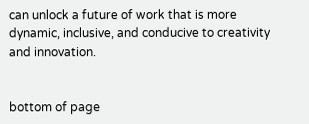can unlock a future of work that is more dynamic, inclusive, and conducive to creativity and innovation.


bottom of page